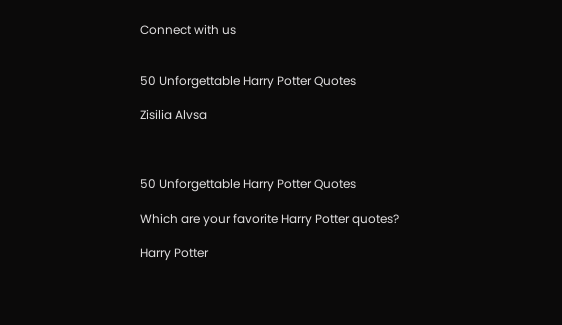Connect with us


50 Unforgettable Harry Potter Quotes

Zisilia Alvsa



50 Unforgettable Harry Potter Quotes

Which are your favorite Harry Potter quotes?

Harry Potter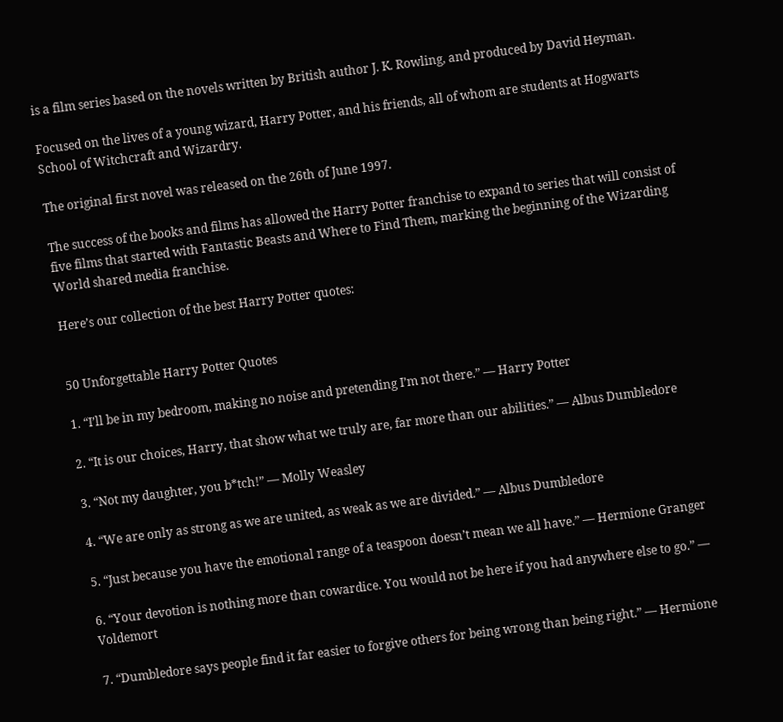is a film series based on the novels written by British author J. K. Rowling, and produced by David Heyman.

Focused on the lives of a young wizard, Harry Potter, and his friends, all of whom are students at Hogwarts School of Witchcraft and Wizardry.

The original first novel was released on the 26th of June 1997.

The success of the books and films has allowed the Harry Potter franchise to expand to series that will consist of five films that started with Fantastic Beasts and Where to Find Them, marking the beginning of the Wizarding World shared media franchise.

Here’s our collection of the best Harry Potter quotes:


50 Unforgettable Harry Potter Quotes

1. “I’ll be in my bedroom, making no noise and pretending I’m not there.” — Harry Potter

2. “It is our choices, Harry, that show what we truly are, far more than our abilities.” — Albus Dumbledore

3. “Not my daughter, you b*tch!” ― Molly Weasley

4. “We are only as strong as we are united, as weak as we are divided.” — Albus Dumbledore

5. “Just because you have the emotional range of a teaspoon doesn’t mean we all have.” ― Hermione Granger

6. “Your devotion is nothing more than cowardice. You would not be here if you had anywhere else to go.” — Voldemort

7. “Dumbledore says people find it far easier to forgive others for being wrong than being right.” — Hermione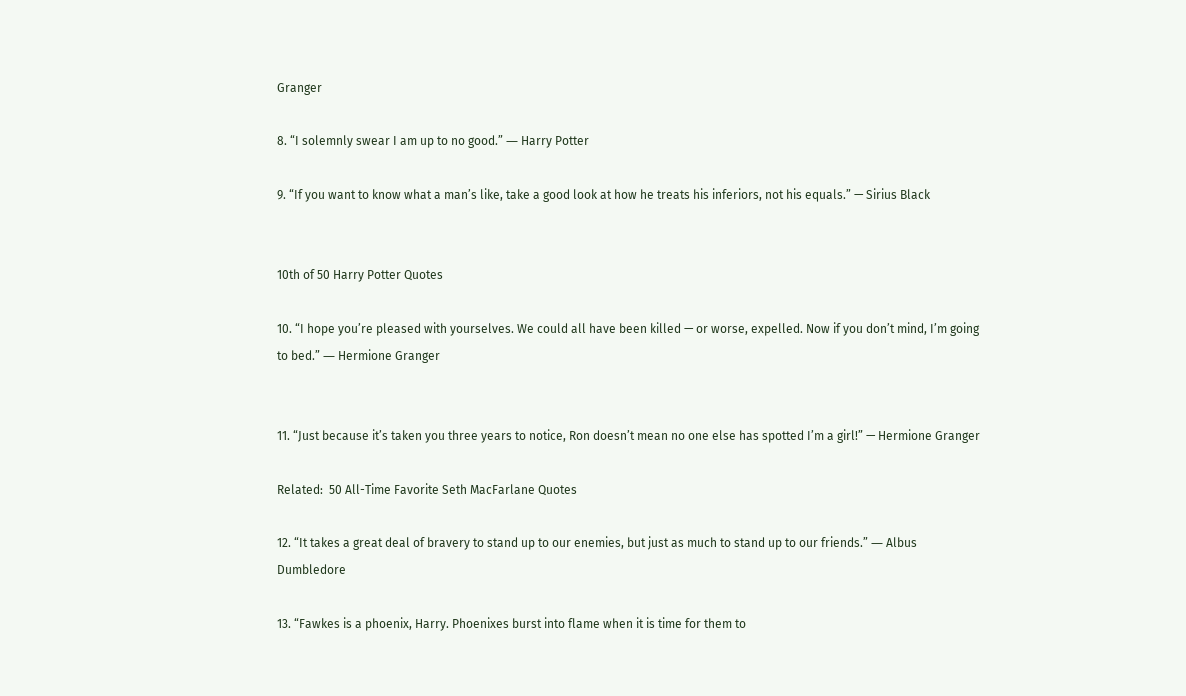Granger

8. “I solemnly swear I am up to no good.” ― Harry Potter

9. “If you want to know what a man’s like, take a good look at how he treats his inferiors, not his equals.” — Sirius Black


10th of 50 Harry Potter Quotes

10. “I hope you’re pleased with yourselves. We could all have been killed — or worse, expelled. Now if you don’t mind, I’m going to bed.” ― Hermione Granger


11. “Just because it’s taken you three years to notice, Ron doesn’t mean no one else has spotted I’m a girl!” — Hermione Granger

Related:  50 All-Time Favorite Seth MacFarlane Quotes

12. “It takes a great deal of bravery to stand up to our enemies, but just as much to stand up to our friends.” ― Albus Dumbledore

13. “Fawkes is a phoenix, Harry. Phoenixes burst into flame when it is time for them to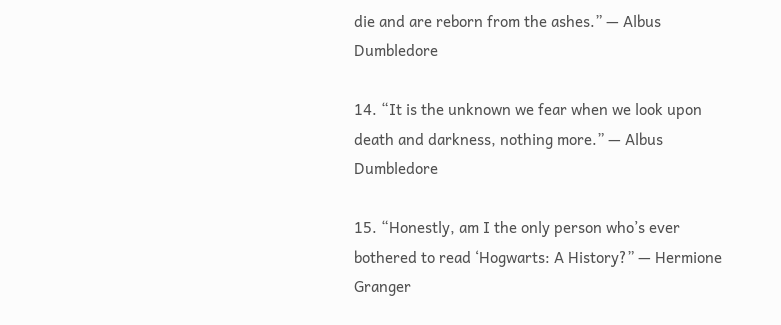die and are reborn from the ashes.” — Albus Dumbledore

14. “It is the unknown we fear when we look upon death and darkness, nothing more.” — Albus Dumbledore

15. “Honestly, am I the only person who’s ever bothered to read ‘Hogwarts: A History?” — Hermione Granger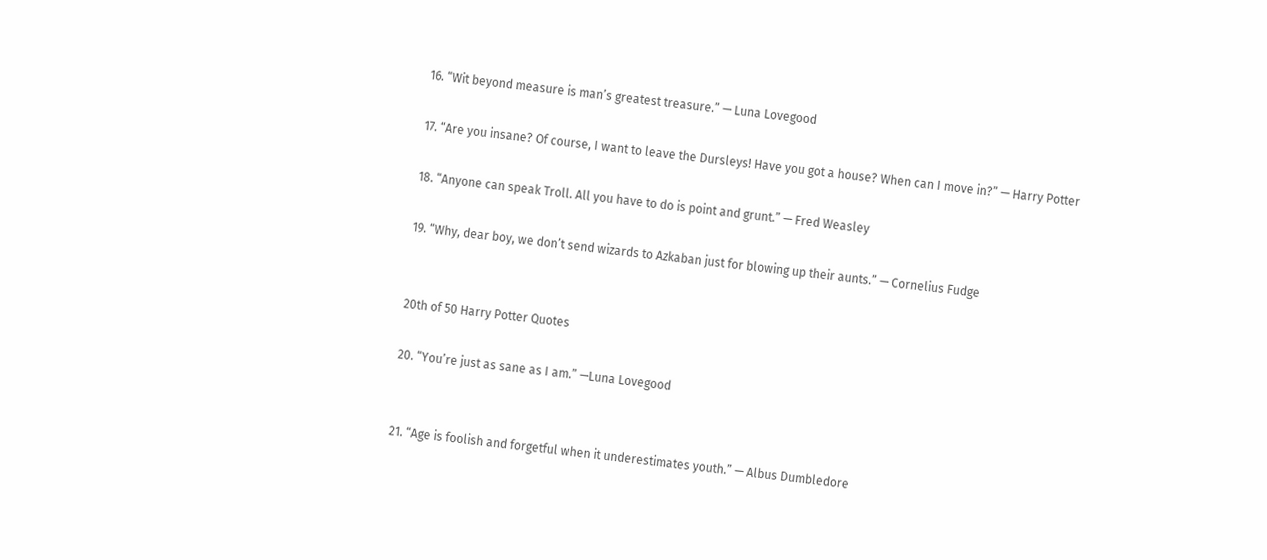16. “Wit beyond measure is man’s greatest treasure.” — Luna Lovegood

17. “Are you insane? Of course, I want to leave the Dursleys! Have you got a house? When can I move in?” — Harry Potter

18. “Anyone can speak Troll. All you have to do is point and grunt.” — Fred Weasley

19. “Why, dear boy, we don’t send wizards to Azkaban just for blowing up their aunts.” — Cornelius Fudge


20th of 50 Harry Potter Quotes

20. “You’re just as sane as I am.” —Luna Lovegood


21. “Age is foolish and forgetful when it underestimates youth.” — Albus Dumbledore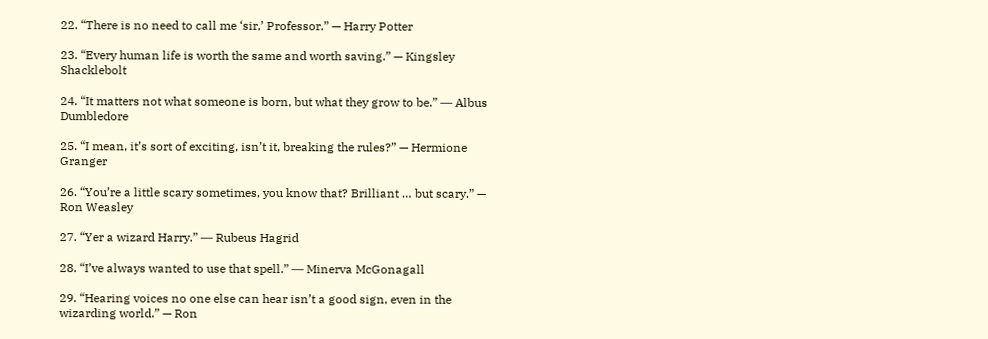22. “There is no need to call me ‘sir,’ Professor.” — Harry Potter

23. “Every human life is worth the same and worth saving.” — Kingsley Shacklebolt

24. “It matters not what someone is born, but what they grow to be.” ― Albus Dumbledore

25. “I mean, it’s sort of exciting, isn’t it, breaking the rules?” — Hermione Granger

26. “You’re a little scary sometimes, you know that? Brilliant … but scary.” — Ron Weasley

27. “Yer a wizard Harry.” ― Rubeus Hagrid

28. “I’ve always wanted to use that spell.” ― Minerva McGonagall

29. “Hearing voices no one else can hear isn’t a good sign, even in the wizarding world.” — Ron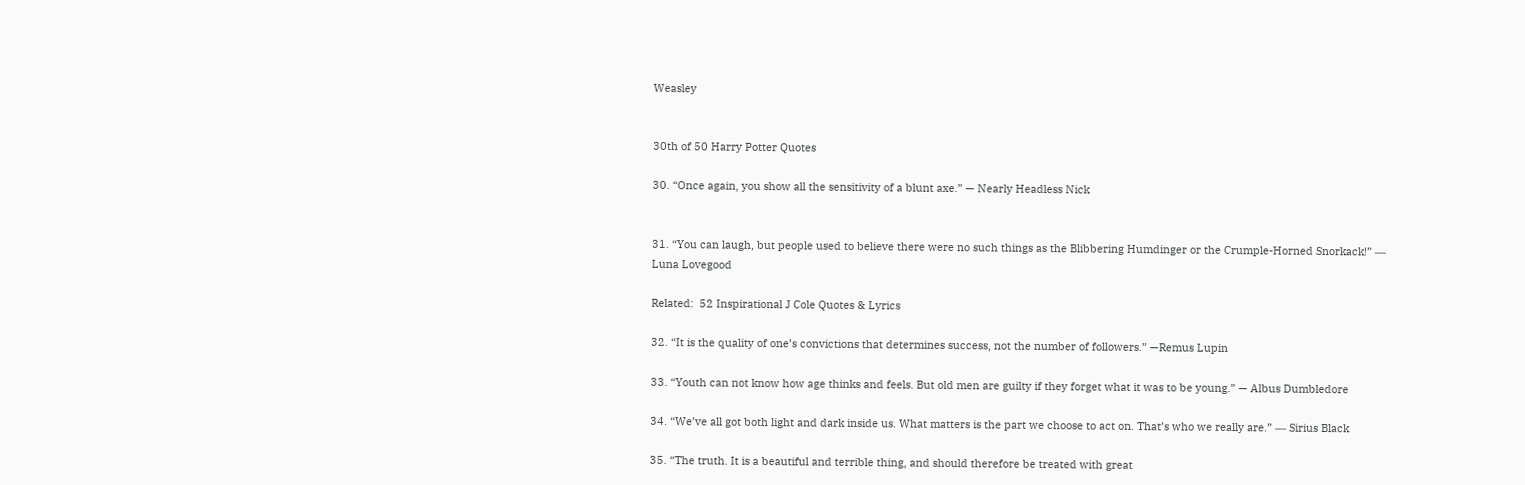Weasley


30th of 50 Harry Potter Quotes

30. “Once again, you show all the sensitivity of a blunt axe.” — Nearly Headless Nick


31. “You can laugh, but people used to believe there were no such things as the Blibbering Humdinger or the Crumple-Horned Snorkack!” ― Luna Lovegood

Related:  52 Inspirational J Cole Quotes & Lyrics

32. “It is the quality of one’s convictions that determines success, not the number of followers.” —Remus Lupin

33. “Youth can not know how age thinks and feels. But old men are guilty if they forget what it was to be young.” — Albus Dumbledore

34. “We’ve all got both light and dark inside us. What matters is the part we choose to act on. That’s who we really are.” ― Sirius Black

35. “The truth. It is a beautiful and terrible thing, and should therefore be treated with great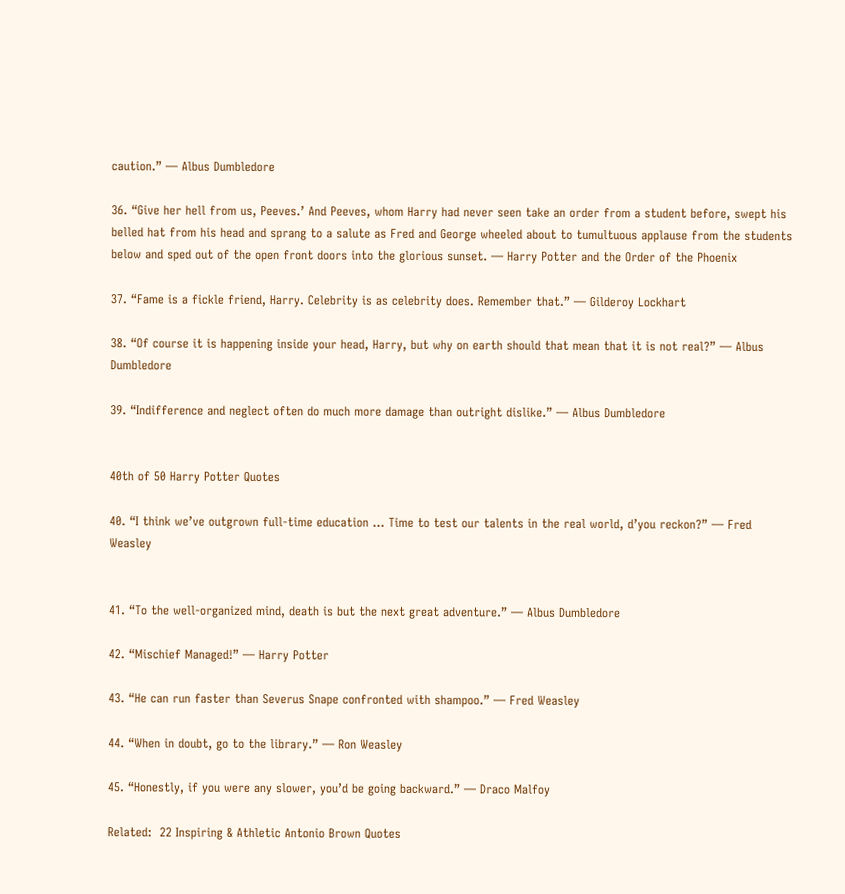caution.” — Albus Dumbledore

36. “Give her hell from us, Peeves.’ And Peeves, whom Harry had never seen take an order from a student before, swept his belled hat from his head and sprang to a salute as Fred and George wheeled about to tumultuous applause from the students below and sped out of the open front doors into the glorious sunset. ― Harry Potter and the Order of the Phoenix

37. “Fame is a fickle friend, Harry. Celebrity is as celebrity does. Remember that.” — Gilderoy Lockhart

38. “Of course it is happening inside your head, Harry, but why on earth should that mean that it is not real?” ― Albus Dumbledore

39. “Indifference and neglect often do much more damage than outright dislike.” — Albus Dumbledore


40th of 50 Harry Potter Quotes

40. “I think we’ve outgrown full-time education … Time to test our talents in the real world, d’you reckon?” — Fred Weasley


41. “To the well-organized mind, death is but the next great adventure.” ― Albus Dumbledore

42. “Mischief Managed!” — Harry Potter

43. “He can run faster than Severus Snape confronted with shampoo.” — Fred Weasley

44. “When in doubt, go to the library.” — Ron Weasley

45. “Honestly, if you were any slower, you’d be going backward.” — Draco Malfoy

Related:  22 Inspiring & Athletic Antonio Brown Quotes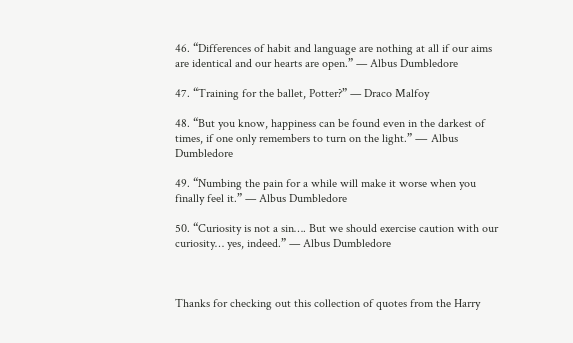46. “Differences of habit and language are nothing at all if our aims are identical and our hearts are open.” — Albus Dumbledore

47. “Training for the ballet, Potter?” — Draco Malfoy

48. “But you know, happiness can be found even in the darkest of times, if one only remembers to turn on the light.” ― Albus Dumbledore

49. “Numbing the pain for a while will make it worse when you finally feel it.” — Albus Dumbledore

50. “Curiosity is not a sin…. But we should exercise caution with our curiosity… yes, indeed.” — Albus Dumbledore



Thanks for checking out this collection of quotes from the Harry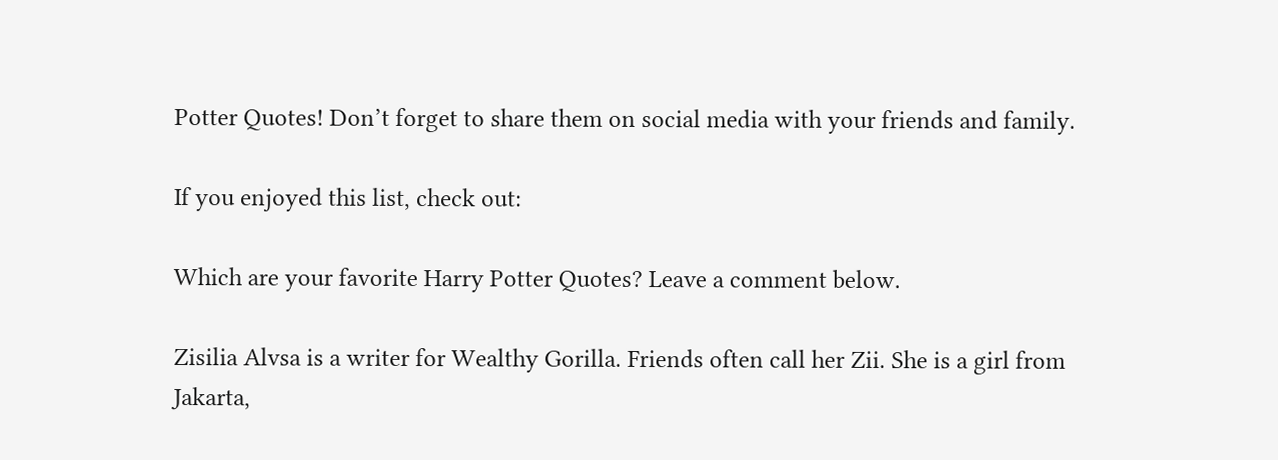Potter Quotes! Don’t forget to share them on social media with your friends and family.

If you enjoyed this list, check out:

Which are your favorite Harry Potter Quotes? Leave a comment below.

Zisilia Alvsa is a writer for Wealthy Gorilla. Friends often call her Zii. She is a girl from Jakarta,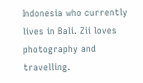Indonesia who currently lives in Bali. Zii loves photography and travelling.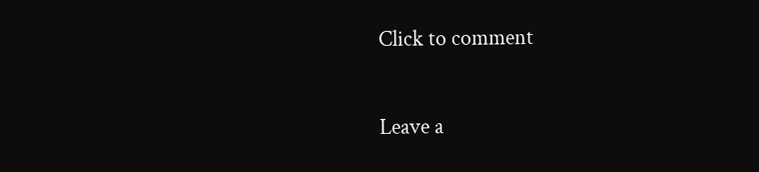Click to comment

Leave a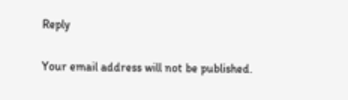Reply

Your email address will not be published.